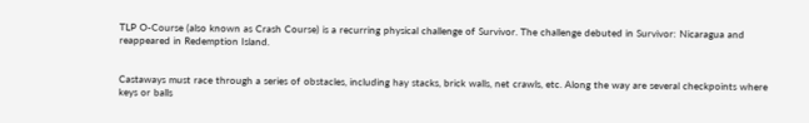TLP O-Course (also known as Crash Course) is a recurring physical challenge of Survivor. The challenge debuted in Survivor: Nicaragua and reappeared in Redemption Island.


Castaways must race through a series of obstacles, including hay stacks, brick walls, net crawls, etc. Along the way are several checkpoints where keys or balls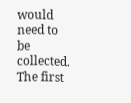would need to be collected.  The first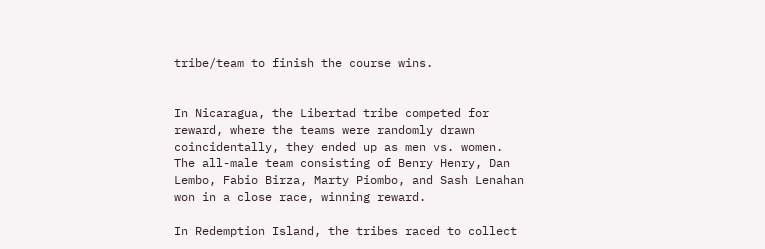tribe/team to finish the course wins.


In Nicaragua, the Libertad tribe competed for reward, where the teams were randomly drawn coincidentally, they ended up as men vs. women. The all-male team consisting of Benry Henry, Dan Lembo, Fabio Birza, Marty Piombo, and Sash Lenahan won in a close race, winning reward.

In Redemption Island, the tribes raced to collect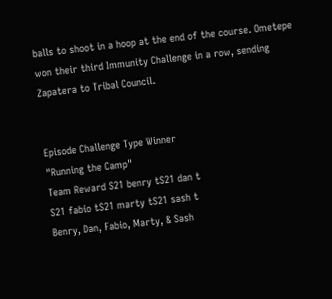balls to shoot in a hoop at the end of the course. Ometepe won their third Immunity Challenge in a row, sending Zapatera to Tribal Council.


Episode Challenge Type Winner
"Running the Camp"
Team Reward S21 benry tS21 dan t
S21 fabio tS21 marty tS21 sash t
Benry, Dan, Fabio, Marty, & Sash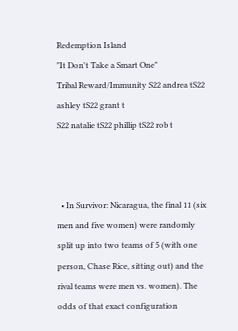Redemption Island
"It Don't Take a Smart One"
Tribal Reward/Immunity S22 andrea tS22 ashley tS22 grant t
S22 natalie tS22 phillip tS22 rob t



  • In Survivor: Nicaragua, the final 11 (six men and five women) were randomly split up into two teams of 5 (with one person, Chase Rice, sitting out) and the rival teams were men vs. women). The odds of that exact configuration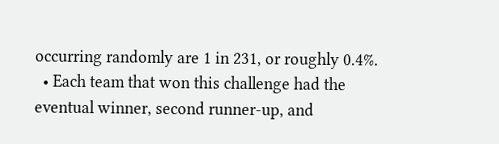occurring randomly are 1 in 231, or roughly 0.4%.
  • Each team that won this challenge had the eventual winner, second runner-up, and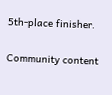5th-place finisher.


Community content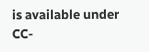is available under CC-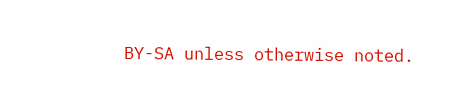BY-SA unless otherwise noted.